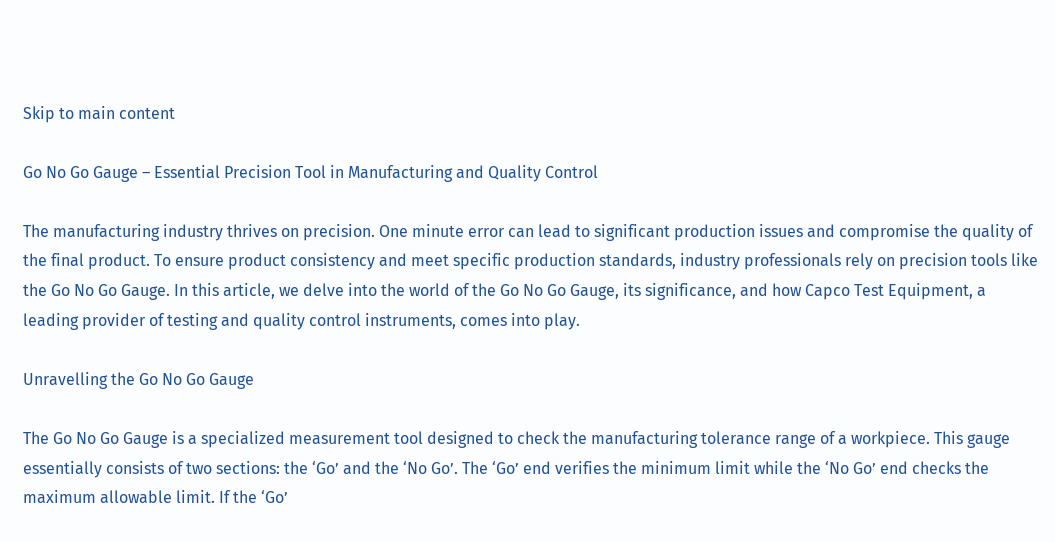Skip to main content

Go No Go Gauge – Essential Precision Tool in Manufacturing and Quality Control

The manufacturing industry thrives on precision. One minute error can lead to significant production issues and compromise the quality of the final product. To ensure product consistency and meet specific production standards, industry professionals rely on precision tools like the Go No Go Gauge. In this article, we delve into the world of the Go No Go Gauge, its significance, and how Capco Test Equipment, a leading provider of testing and quality control instruments, comes into play.

Unravelling the Go No Go Gauge

The Go No Go Gauge is a specialized measurement tool designed to check the manufacturing tolerance range of a workpiece. This gauge essentially consists of two sections: the ‘Go’ and the ‘No Go’. The ‘Go’ end verifies the minimum limit while the ‘No Go’ end checks the maximum allowable limit. If the ‘Go’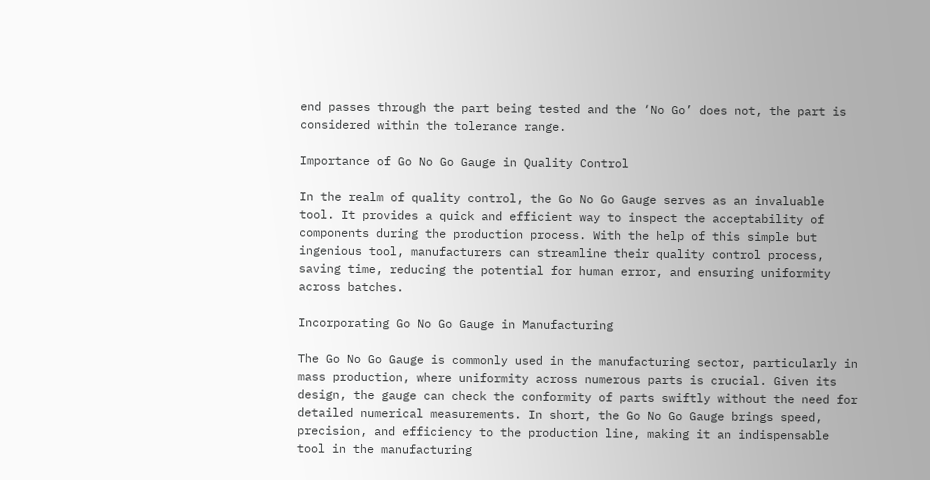end passes through the part being tested and the ‘No Go’ does not, the part is considered within the tolerance range.

Importance of Go No Go Gauge in Quality Control

In the realm of quality control, the Go No Go Gauge serves as an invaluable tool. It provides a quick and efficient way to inspect the acceptability of components during the production process. With the help of this simple but ingenious tool, manufacturers can streamline their quality control process, saving time, reducing the potential for human error, and ensuring uniformity across batches.

Incorporating Go No Go Gauge in Manufacturing

The Go No Go Gauge is commonly used in the manufacturing sector, particularly in mass production, where uniformity across numerous parts is crucial. Given its design, the gauge can check the conformity of parts swiftly without the need for detailed numerical measurements. In short, the Go No Go Gauge brings speed, precision, and efficiency to the production line, making it an indispensable tool in the manufacturing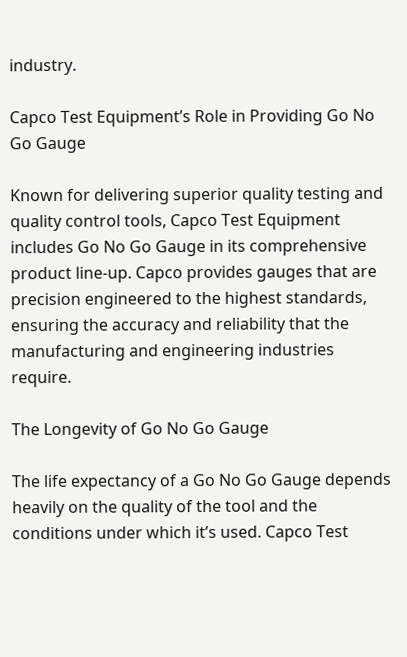industry.

Capco Test Equipment’s Role in Providing Go No Go Gauge

Known for delivering superior quality testing and quality control tools, Capco Test Equipment includes Go No Go Gauge in its comprehensive product line-up. Capco provides gauges that are precision engineered to the highest standards, ensuring the accuracy and reliability that the manufacturing and engineering industries require.

The Longevity of Go No Go Gauge

The life expectancy of a Go No Go Gauge depends heavily on the quality of the tool and the conditions under which it’s used. Capco Test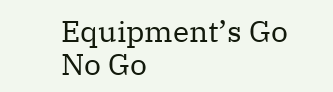Equipment’s Go No Go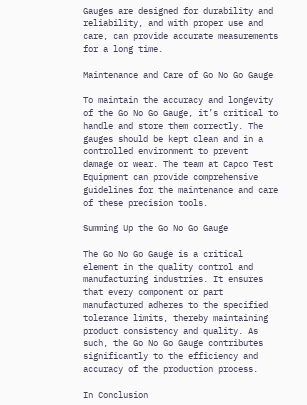Gauges are designed for durability and reliability, and with proper use and care, can provide accurate measurements for a long time.

Maintenance and Care of Go No Go Gauge

To maintain the accuracy and longevity of the Go No Go Gauge, it’s critical to handle and store them correctly. The gauges should be kept clean and in a controlled environment to prevent damage or wear. The team at Capco Test Equipment can provide comprehensive guidelines for the maintenance and care of these precision tools.

Summing Up the Go No Go Gauge

The Go No Go Gauge is a critical element in the quality control and manufacturing industries. It ensures that every component or part manufactured adheres to the specified tolerance limits, thereby maintaining product consistency and quality. As such, the Go No Go Gauge contributes significantly to the efficiency and accuracy of the production process.

In Conclusion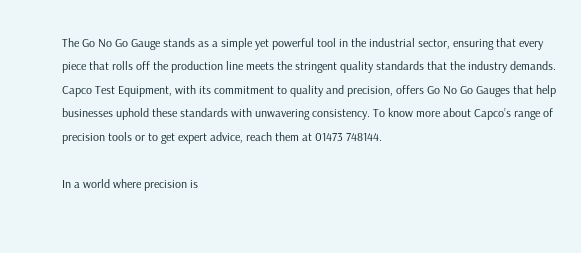The Go No Go Gauge stands as a simple yet powerful tool in the industrial sector, ensuring that every piece that rolls off the production line meets the stringent quality standards that the industry demands. Capco Test Equipment, with its commitment to quality and precision, offers Go No Go Gauges that help businesses uphold these standards with unwavering consistency. To know more about Capco’s range of precision tools or to get expert advice, reach them at 01473 748144.

In a world where precision is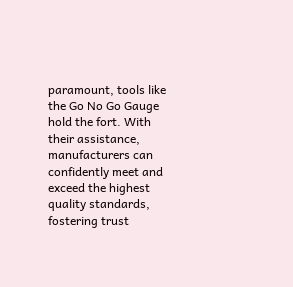paramount, tools like the Go No Go Gauge hold the fort. With their assistance, manufacturers can confidently meet and exceed the highest quality standards, fostering trust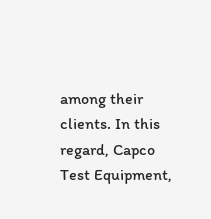among their clients. In this regard, Capco Test Equipment,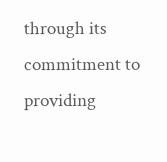through its commitment to providing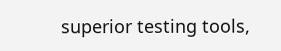superior testing tools,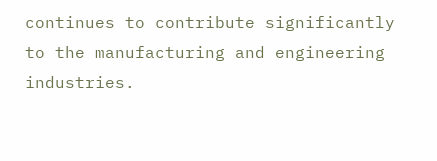continues to contribute significantly to the manufacturing and engineering industries.